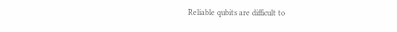Reliable qubits are difficult to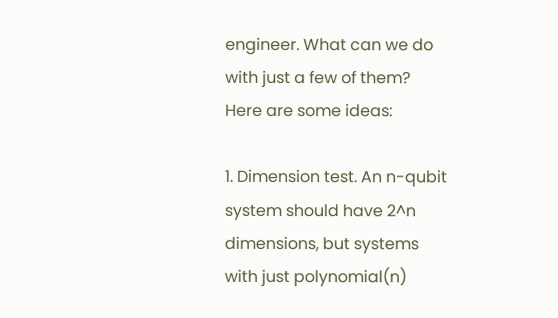engineer. What can we do with just a few of them? Here are some ideas:

1. Dimension test. An n-qubit system should have 2^n dimensions, but systems with just polynomial(n)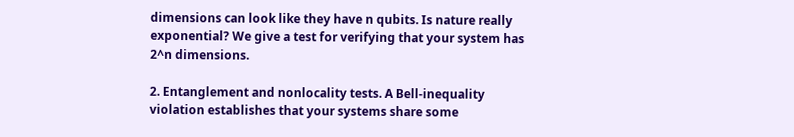dimensions can look like they have n qubits. Is nature really exponential? We give a test for verifying that your system has 2^n dimensions.

2. Entanglement and nonlocality tests. A Bell-inequality violation establishes that your systems share some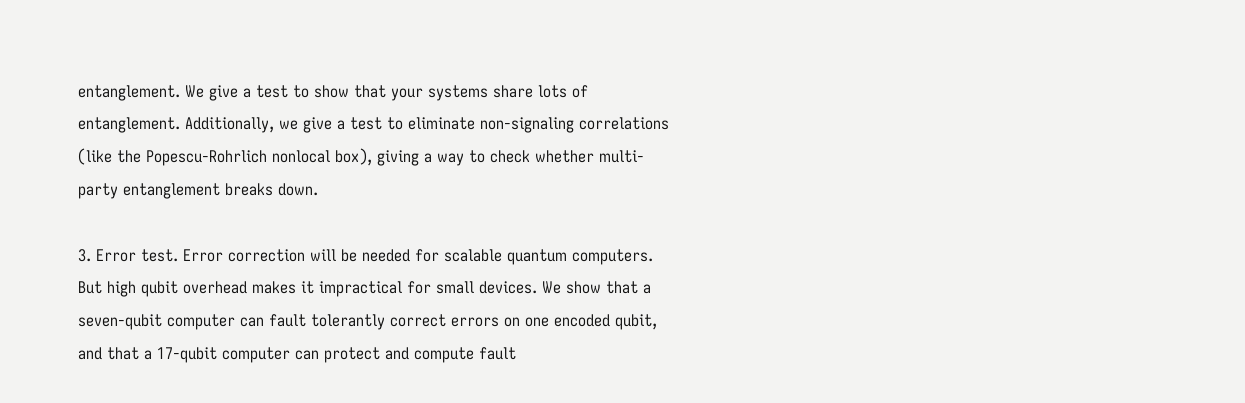entanglement. We give a test to show that your systems share lots of entanglement. Additionally, we give a test to eliminate non-signaling correlations (like the Popescu-Rohrlich nonlocal box), giving a way to check whether multi-party entanglement breaks down.

3. Error test. Error correction will be needed for scalable quantum computers. But high qubit overhead makes it impractical for small devices. We show that a seven-qubit computer can fault tolerantly correct errors on one encoded qubit, and that a 17-qubit computer can protect and compute fault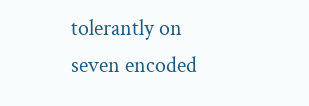tolerantly on seven encoded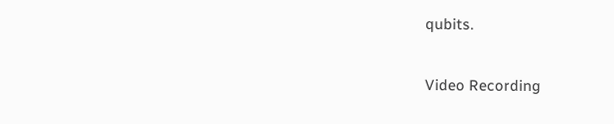qubits.

Video Recording